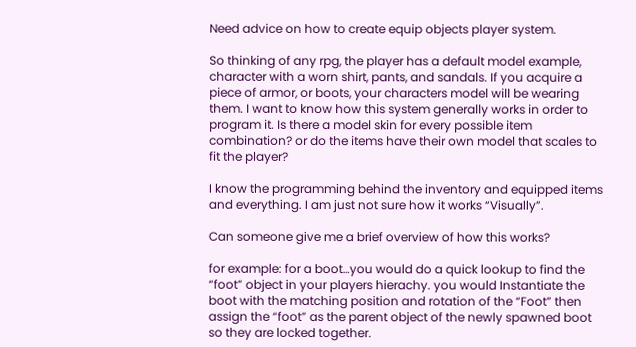Need advice on how to create equip objects player system.

So thinking of any rpg, the player has a default model example, character with a worn shirt, pants, and sandals. If you acquire a piece of armor, or boots, your characters model will be wearing them. I want to know how this system generally works in order to program it. Is there a model skin for every possible item combination? or do the items have their own model that scales to fit the player?

I know the programming behind the inventory and equipped items and everything. I am just not sure how it works “Visually”.

Can someone give me a brief overview of how this works?

for example: for a boot…you would do a quick lookup to find the “foot” object in your players hierachy. you would Instantiate the boot with the matching position and rotation of the “Foot” then assign the “foot” as the parent object of the newly spawned boot so they are locked together.